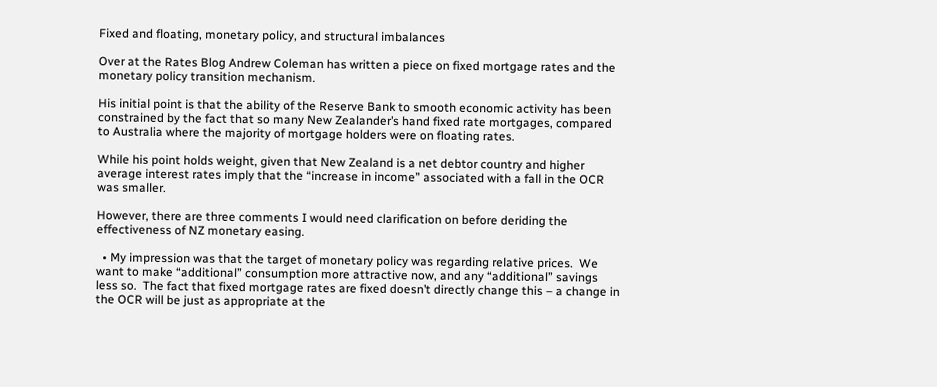Fixed and floating, monetary policy, and structural imbalances

Over at the Rates Blog Andrew Coleman has written a piece on fixed mortgage rates and the monetary policy transition mechanism.

His initial point is that the ability of the Reserve Bank to smooth economic activity has been constrained by the fact that so many New Zealander’s hand fixed rate mortgages, compared to Australia where the majority of mortgage holders were on floating rates.

While his point holds weight, given that New Zealand is a net debtor country and higher average interest rates imply that the “increase in income” associated with a fall in the OCR was smaller.

However, there are three comments I would need clarification on before deriding the effectiveness of NZ monetary easing.

  • My impression was that the target of monetary policy was regarding relative prices.  We want to make “additional” consumption more attractive now, and any “additional” savings less so.  The fact that fixed mortgage rates are fixed doesn’t directly change this – a change in the OCR will be just as appropriate at the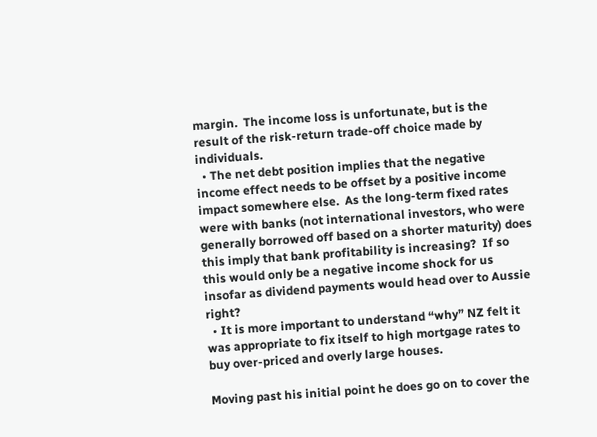margin.  The income loss is unfortunate, but is the result of the risk-return trade-off choice made by individuals.
  • The net debt position implies that the negative income effect needs to be offset by a positive income impact somewhere else.  As the long-term fixed rates were with banks (not international investors, who were generally borrowed off based on a shorter maturity) does this imply that bank profitability is increasing?  If so this would only be a negative income shock for us insofar as dividend payments would head over to Aussie right?
  • It is more important to understand “why” NZ felt it was appropriate to fix itself to high mortgage rates to buy over-priced and overly large houses.

Moving past his initial point he does go on to cover the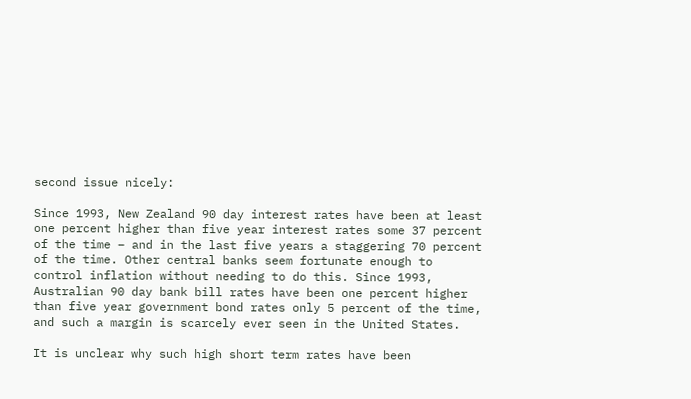second issue nicely:

Since 1993, New Zealand 90 day interest rates have been at least one percent higher than five year interest rates some 37 percent of the time – and in the last five years a staggering 70 percent of the time. Other central banks seem fortunate enough to control inflation without needing to do this. Since 1993, Australian 90 day bank bill rates have been one percent higher than five year government bond rates only 5 percent of the time, and such a margin is scarcely ever seen in the United States.

It is unclear why such high short term rates have been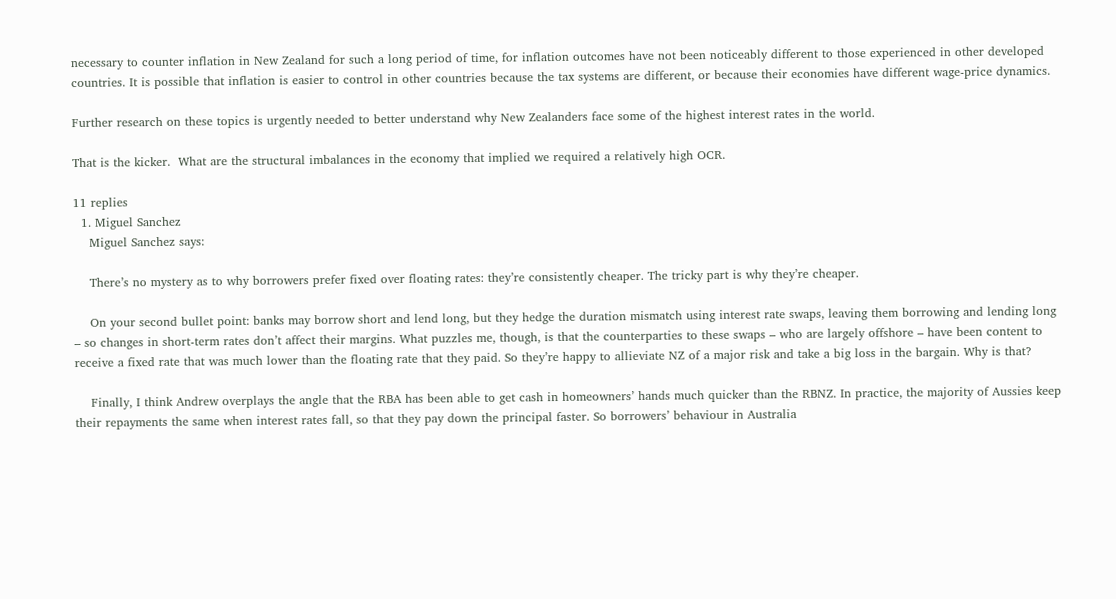necessary to counter inflation in New Zealand for such a long period of time, for inflation outcomes have not been noticeably different to those experienced in other developed countries. It is possible that inflation is easier to control in other countries because the tax systems are different, or because their economies have different wage-price dynamics.

Further research on these topics is urgently needed to better understand why New Zealanders face some of the highest interest rates in the world.

That is the kicker.  What are the structural imbalances in the economy that implied we required a relatively high OCR.

11 replies
  1. Miguel Sanchez
    Miguel Sanchez says:

    There’s no mystery as to why borrowers prefer fixed over floating rates: they’re consistently cheaper. The tricky part is why they’re cheaper.

    On your second bullet point: banks may borrow short and lend long, but they hedge the duration mismatch using interest rate swaps, leaving them borrowing and lending long – so changes in short-term rates don’t affect their margins. What puzzles me, though, is that the counterparties to these swaps – who are largely offshore – have been content to receive a fixed rate that was much lower than the floating rate that they paid. So they’re happy to allieviate NZ of a major risk and take a big loss in the bargain. Why is that?

    Finally, I think Andrew overplays the angle that the RBA has been able to get cash in homeowners’ hands much quicker than the RBNZ. In practice, the majority of Aussies keep their repayments the same when interest rates fall, so that they pay down the principal faster. So borrowers’ behaviour in Australia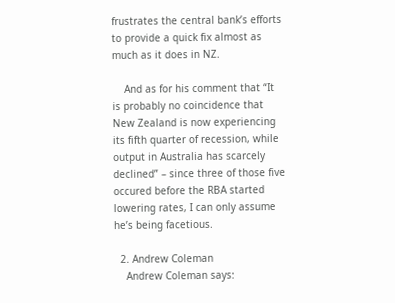frustrates the central bank’s efforts to provide a quick fix almost as much as it does in NZ.

    And as for his comment that “It is probably no coincidence that New Zealand is now experiencing its fifth quarter of recession, while output in Australia has scarcely declined” – since three of those five occured before the RBA started lowering rates, I can only assume he’s being facetious.

  2. Andrew Coleman
    Andrew Coleman says: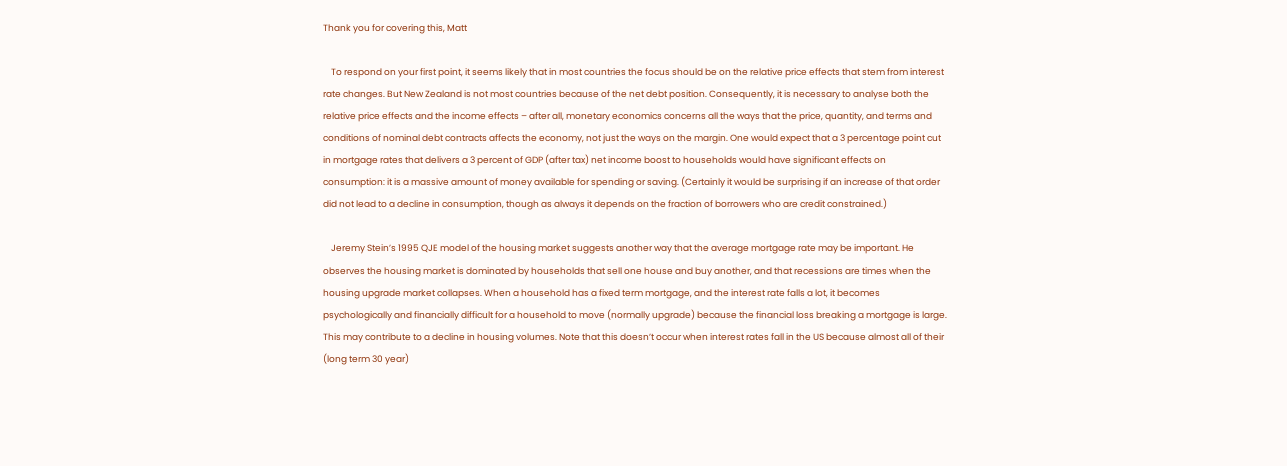Thank you for covering this, Matt

    To respond on your first point, it seems likely that in most countries the focus should be on the relative price effects that stem from interest rate changes. But New Zealand is not most countries because of the net debt position. Consequently, it is necessary to analyse both the relative price effects and the income effects – after all, monetary economics concerns all the ways that the price, quantity, and terms and conditions of nominal debt contracts affects the economy, not just the ways on the margin. One would expect that a 3 percentage point cut in mortgage rates that delivers a 3 percent of GDP (after tax) net income boost to households would have significant effects on consumption: it is a massive amount of money available for spending or saving. (Certainly it would be surprising if an increase of that order did not lead to a decline in consumption, though as always it depends on the fraction of borrowers who are credit constrained.)

    Jeremy Stein’s 1995 QJE model of the housing market suggests another way that the average mortgage rate may be important. He observes the housing market is dominated by households that sell one house and buy another, and that recessions are times when the housing upgrade market collapses. When a household has a fixed term mortgage, and the interest rate falls a lot, it becomes psychologically and financially difficult for a household to move (normally upgrade) because the financial loss breaking a mortgage is large. This may contribute to a decline in housing volumes. Note that this doesn’t occur when interest rates fall in the US because almost all of their (long term 30 year)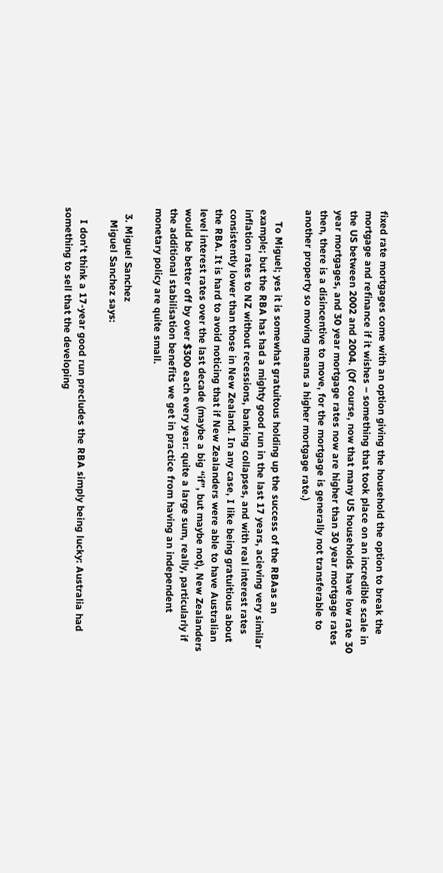fixed rate mortgages come with an option giving the household the option to break the mortgage and refinance if it wishes – something that took place on an incredible scale in the US between 2002 and 2004. (Of course, now that many US households have low rate 30 year mortgages, and 30 year mortgage rates now are higher than 30 year mortgage rates then, there is a disincentive to move, for the mortgage is generally not transferable to another property so moving means a higher mortgage rate.)

    To Miguel; yes it is somewhat gratuitous holding up the success of the RBAas an example; but the RBA has had a mighty good run in the last 17 years, acieving very similar inflation rates to NZ without recessions, banking collapses, and with real interest rates consistently lower than those in New Zealand. In any case, I like being gratuitious about the RBA. It is hard to avoid noticing that if New Zealanders were able to have Australian level interest rates over the last decade (maybe a big “if”, but maybe not), New Zealanders would be better off by over $300 each every year: quite a large sum, really, particularly if the additional stabilisation benefits we get in practice from having an independent monetary policy are quite small.

  3. Miguel Sanchez
    Miguel Sanchez says:

    I don’t think a 17-year good run precludes the RBA simply being lucky: Australia had something to sell that the developing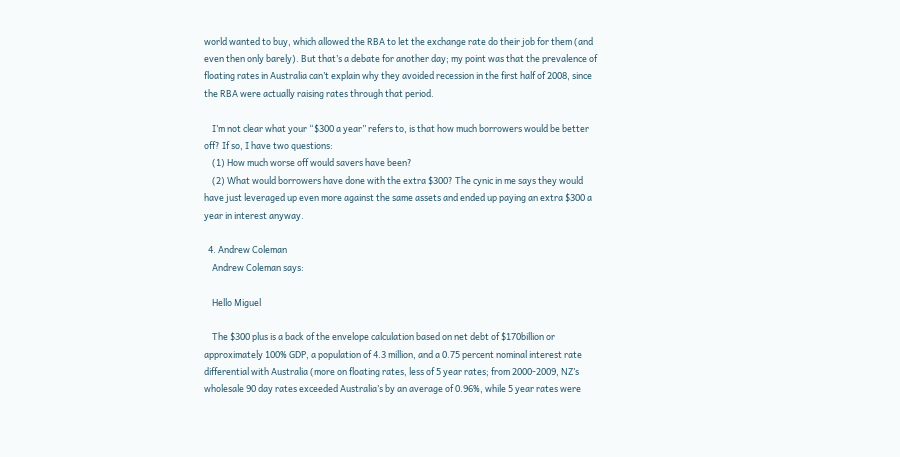world wanted to buy, which allowed the RBA to let the exchange rate do their job for them (and even then only barely). But that’s a debate for another day; my point was that the prevalence of floating rates in Australia can’t explain why they avoided recession in the first half of 2008, since the RBA were actually raising rates through that period.

    I’m not clear what your “$300 a year” refers to, is that how much borrowers would be better off? If so, I have two questions:
    (1) How much worse off would savers have been?
    (2) What would borrowers have done with the extra $300? The cynic in me says they would have just leveraged up even more against the same assets and ended up paying an extra $300 a year in interest anyway.

  4. Andrew Coleman
    Andrew Coleman says:

    Hello Miguel

    The $300 plus is a back of the envelope calculation based on net debt of $170billion or approximately 100% GDP, a population of 4.3 million, and a 0.75 percent nominal interest rate differential with Australia (more on floating rates, less of 5 year rates; from 2000-2009, NZ’s wholesale 90 day rates exceeded Australia’s by an average of 0.96%, while 5 year rates were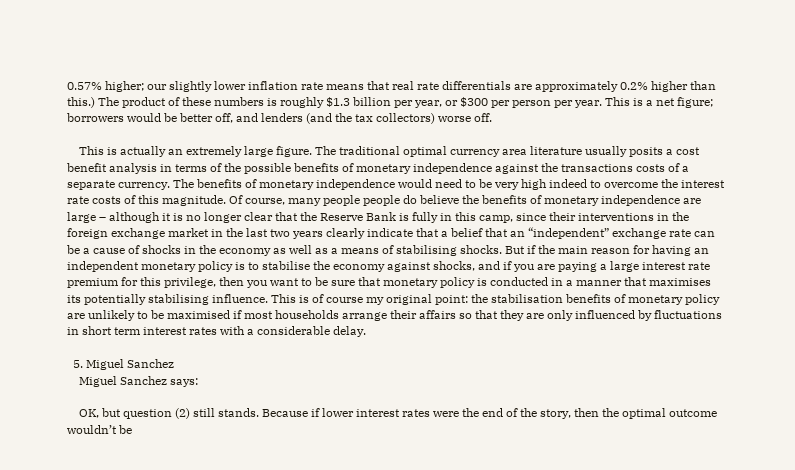0.57% higher; our slightly lower inflation rate means that real rate differentials are approximately 0.2% higher than this.) The product of these numbers is roughly $1.3 billion per year, or $300 per person per year. This is a net figure; borrowers would be better off, and lenders (and the tax collectors) worse off.

    This is actually an extremely large figure. The traditional optimal currency area literature usually posits a cost benefit analysis in terms of the possible benefits of monetary independence against the transactions costs of a separate currency. The benefits of monetary independence would need to be very high indeed to overcome the interest rate costs of this magnitude. Of course, many people people do believe the benefits of monetary independence are large – although it is no longer clear that the Reserve Bank is fully in this camp, since their interventions in the foreign exchange market in the last two years clearly indicate that a belief that an “independent” exchange rate can be a cause of shocks in the economy as well as a means of stabilising shocks. But if the main reason for having an independent monetary policy is to stabilise the economy against shocks, and if you are paying a large interest rate premium for this privilege, then you want to be sure that monetary policy is conducted in a manner that maximises its potentially stabilising influence. This is of course my original point: the stabilisation benefits of monetary policy are unlikely to be maximised if most households arrange their affairs so that they are only influenced by fluctuations in short term interest rates with a considerable delay.

  5. Miguel Sanchez
    Miguel Sanchez says:

    OK, but question (2) still stands. Because if lower interest rates were the end of the story, then the optimal outcome wouldn’t be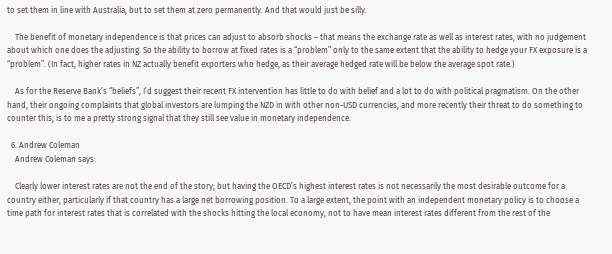to set them in line with Australia, but to set them at zero permanently. And that would just be silly.

    The benefit of monetary independence is that prices can adjust to absorb shocks – that means the exchange rate as well as interest rates, with no judgement about which one does the adjusting. So the ability to borrow at fixed rates is a “problem” only to the same extent that the ability to hedge your FX exposure is a “problem”. (In fact, higher rates in NZ actually benefit exporters who hedge, as their average hedged rate will be below the average spot rate.)

    As for the Reserve Bank’s “beliefs”, I’d suggest their recent FX intervention has little to do with belief and a lot to do with political pragmatism. On the other hand, their ongoing complaints that global investors are lumping the NZD in with other non-USD currencies, and more recently their threat to do something to counter this, is to me a pretty strong signal that they still see value in monetary independence.

  6. Andrew Coleman
    Andrew Coleman says:

    Clearly lower interest rates are not the end of the story; but having the OECD’s highest interest rates is not necessarily the most desirable outcome for a country either, particularly if that country has a large net borrowing position. To a large extent, the point with an independent monetary policy is to choose a time path for interest rates that is correlated with the shocks hitting the local economy, not to have mean interest rates different from the rest of the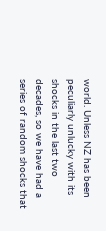world. Unless NZ has been peculiarly unlucky with its shocks in the last two decades, so we have had a series of random shocks that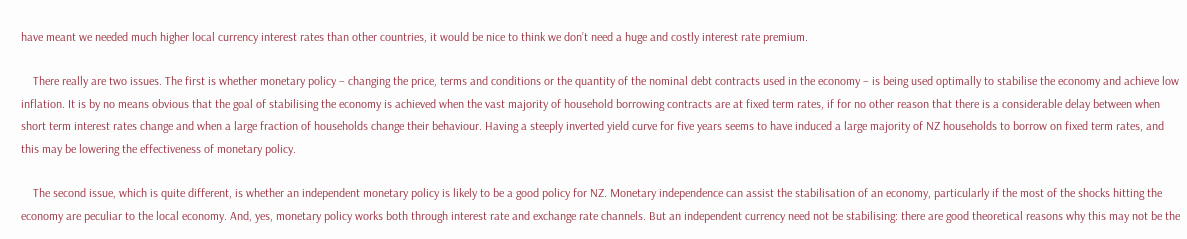have meant we needed much higher local currency interest rates than other countries, it would be nice to think we don’t need a huge and costly interest rate premium.

    There really are two issues. The first is whether monetary policy – changing the price, terms and conditions or the quantity of the nominal debt contracts used in the economy – is being used optimally to stabilise the economy and achieve low inflation. It is by no means obvious that the goal of stabilising the economy is achieved when the vast majority of household borrowing contracts are at fixed term rates, if for no other reason that there is a considerable delay between when short term interest rates change and when a large fraction of households change their behaviour. Having a steeply inverted yield curve for five years seems to have induced a large majority of NZ households to borrow on fixed term rates, and this may be lowering the effectiveness of monetary policy.

    The second issue, which is quite different, is whether an independent monetary policy is likely to be a good policy for NZ. Monetary independence can assist the stabilisation of an economy, particularly if the most of the shocks hitting the economy are peculiar to the local economy. And, yes, monetary policy works both through interest rate and exchange rate channels. But an independent currency need not be stabilising: there are good theoretical reasons why this may not be the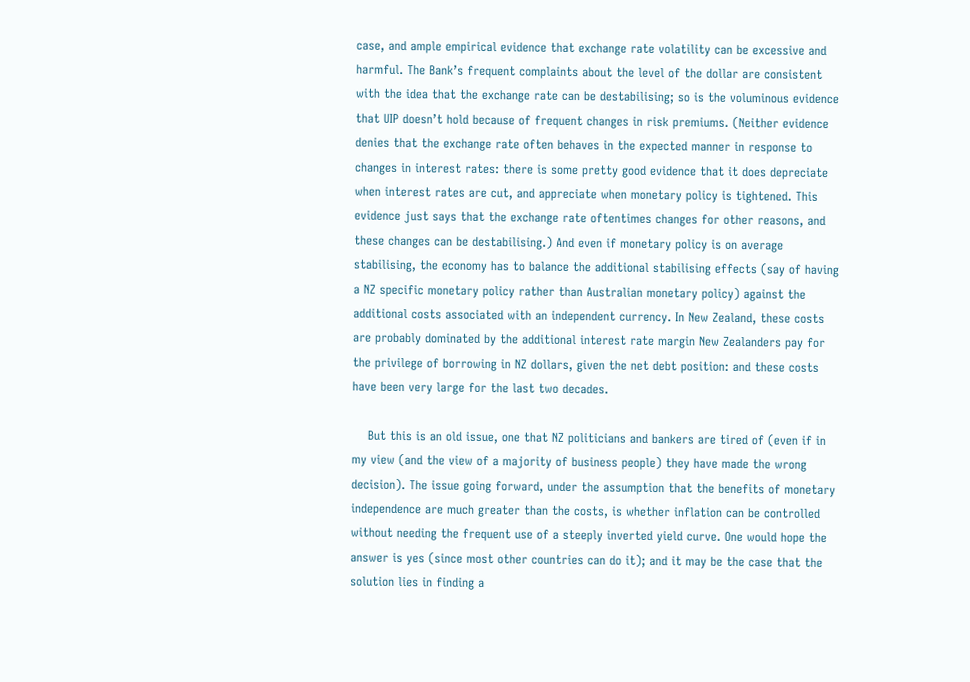case, and ample empirical evidence that exchange rate volatility can be excessive and harmful. The Bank’s frequent complaints about the level of the dollar are consistent with the idea that the exchange rate can be destabilising; so is the voluminous evidence that UIP doesn’t hold because of frequent changes in risk premiums. (Neither evidence denies that the exchange rate often behaves in the expected manner in response to changes in interest rates: there is some pretty good evidence that it does depreciate when interest rates are cut, and appreciate when monetary policy is tightened. This evidence just says that the exchange rate oftentimes changes for other reasons, and these changes can be destabilising.) And even if monetary policy is on average stabilising, the economy has to balance the additional stabilising effects (say of having a NZ specific monetary policy rather than Australian monetary policy) against the additional costs associated with an independent currency. In New Zealand, these costs are probably dominated by the additional interest rate margin New Zealanders pay for the privilege of borrowing in NZ dollars, given the net debt position: and these costs have been very large for the last two decades.

    But this is an old issue, one that NZ politicians and bankers are tired of (even if in my view (and the view of a majority of business people) they have made the wrong decision). The issue going forward, under the assumption that the benefits of monetary independence are much greater than the costs, is whether inflation can be controlled without needing the frequent use of a steeply inverted yield curve. One would hope the answer is yes (since most other countries can do it); and it may be the case that the solution lies in finding a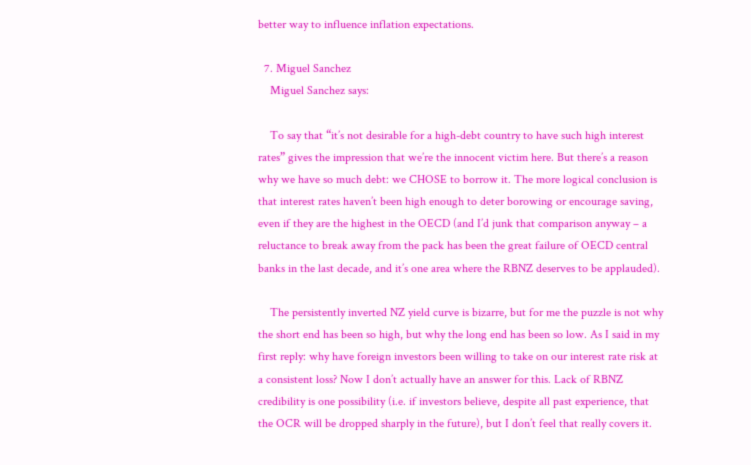better way to influence inflation expectations.

  7. Miguel Sanchez
    Miguel Sanchez says:

    To say that “it’s not desirable for a high-debt country to have such high interest rates” gives the impression that we’re the innocent victim here. But there’s a reason why we have so much debt: we CHOSE to borrow it. The more logical conclusion is that interest rates haven’t been high enough to deter borowing or encourage saving, even if they are the highest in the OECD (and I’d junk that comparison anyway – a reluctance to break away from the pack has been the great failure of OECD central banks in the last decade, and it’s one area where the RBNZ deserves to be applauded).

    The persistently inverted NZ yield curve is bizarre, but for me the puzzle is not why the short end has been so high, but why the long end has been so low. As I said in my first reply: why have foreign investors been willing to take on our interest rate risk at a consistent loss? Now I don’t actually have an answer for this. Lack of RBNZ credibility is one possibility (i.e. if investors believe, despite all past experience, that the OCR will be dropped sharply in the future), but I don’t feel that really covers it.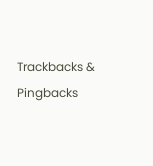Trackbacks & Pingbacks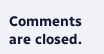Comments are closed.